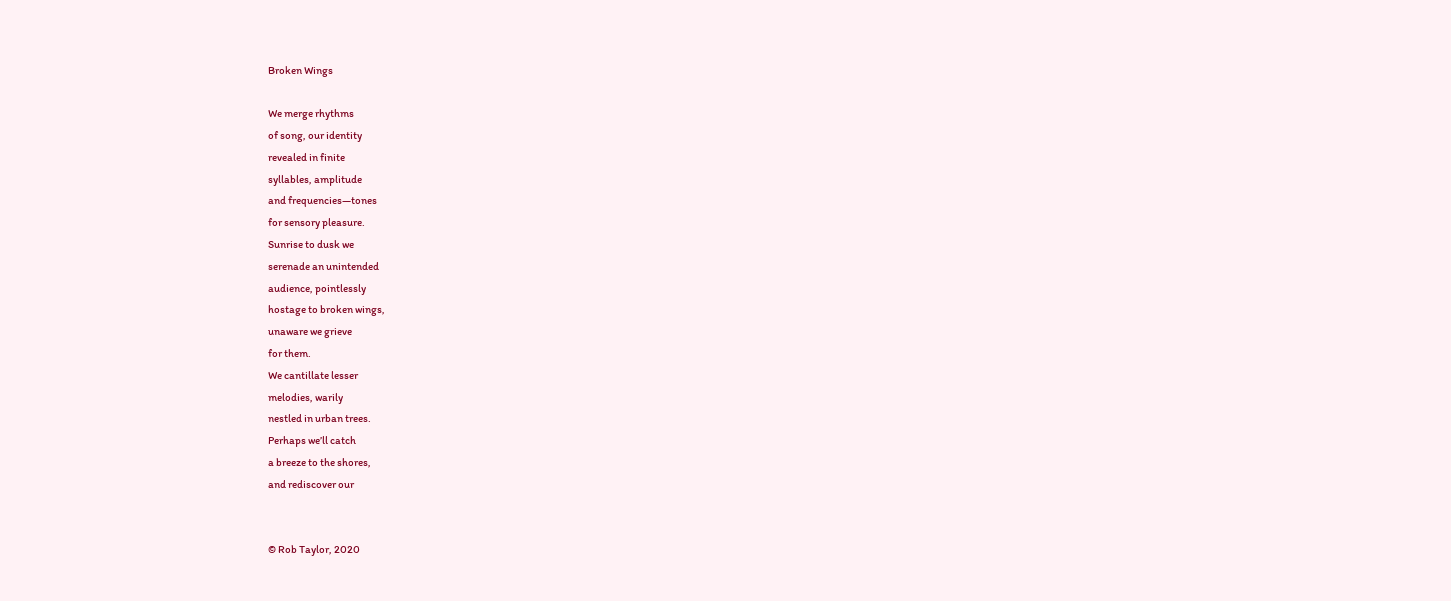Broken Wings

We merge rhythms
of song, our identity
revealed in finite
syllables, amplitude
and frequencies—tones
for sensory pleasure.
Sunrise to dusk we
serenade an unintended
audience, pointlessly
hostage to broken wings,
unaware we grieve
for them.
We cantillate lesser
melodies, warily
nestled in urban trees.
Perhaps we’ll catch
a breeze to the shores,
and rediscover our


© Rob Taylor, 2020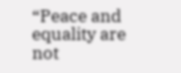“Peace and equality are not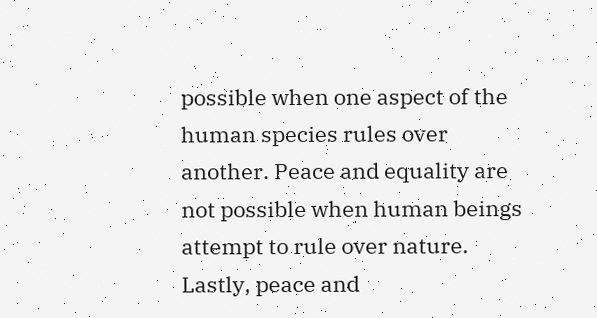possible when one aspect of the human species rules over another. Peace and equality are not possible when human beings attempt to rule over nature. Lastly, peace and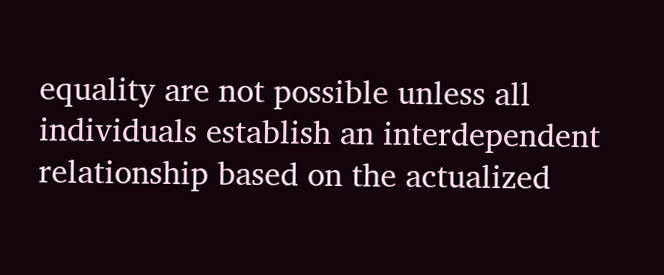equality are not possible unless all individuals establish an interdependent relationship based on the actualized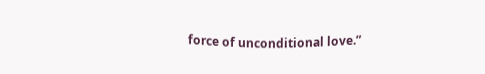force of unconditional love.”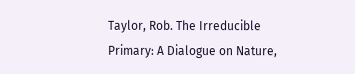Taylor, Rob. The Irreducible Primary: A Dialogue on Nature,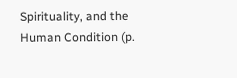Spirituality, and the Human Condition (p.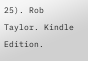25). Rob Taylor. Kindle Edition.